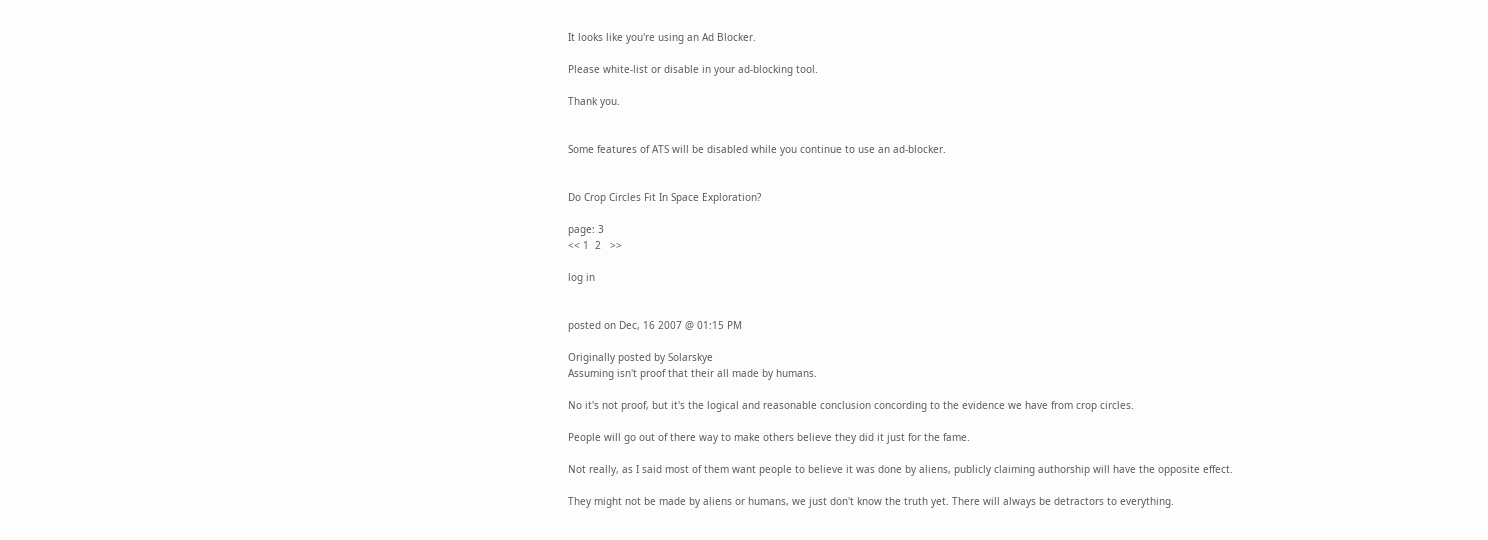It looks like you're using an Ad Blocker.

Please white-list or disable in your ad-blocking tool.

Thank you.


Some features of ATS will be disabled while you continue to use an ad-blocker.


Do Crop Circles Fit In Space Exploration?

page: 3
<< 1  2   >>

log in


posted on Dec, 16 2007 @ 01:15 PM

Originally posted by Solarskye
Assuming isn't proof that their all made by humans.

No it's not proof, but it's the logical and reasonable conclusion concording to the evidence we have from crop circles.

People will go out of there way to make others believe they did it just for the fame.

Not really, as I said most of them want people to believe it was done by aliens, publicly claiming authorship will have the opposite effect.

They might not be made by aliens or humans, we just don't know the truth yet. There will always be detractors to everything.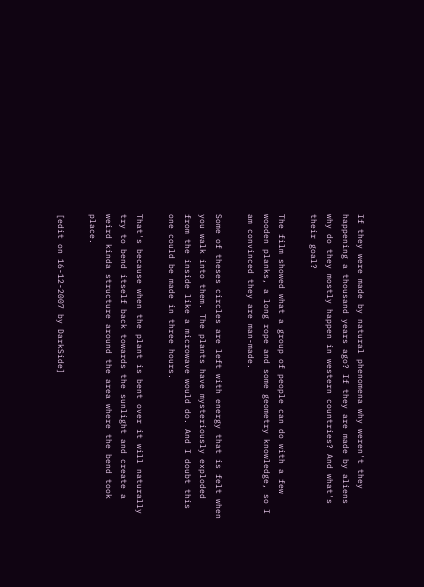If they were made by natural phenomena why weren't they happening a thousand years ago? If they are made by aliens why do they mostly happen in western countries? And what's their goal?

The film showed what a group of people can do with a few wooden planks, a long rope and some geometry knowledge, so I am convinced they are man-made.

Some of theses circles are left with energy that is felt when you walk into them. The plants have mysteriously exploded from the inside like a microwave would do. And I doubt this one could be made in three hours.

That's because when the plant is bent over it will naturally try to bend itself back towards the sunlight and create a weird kinda structure around the area where the bend took place.

[edit on 16-12-2007 by DarkSide]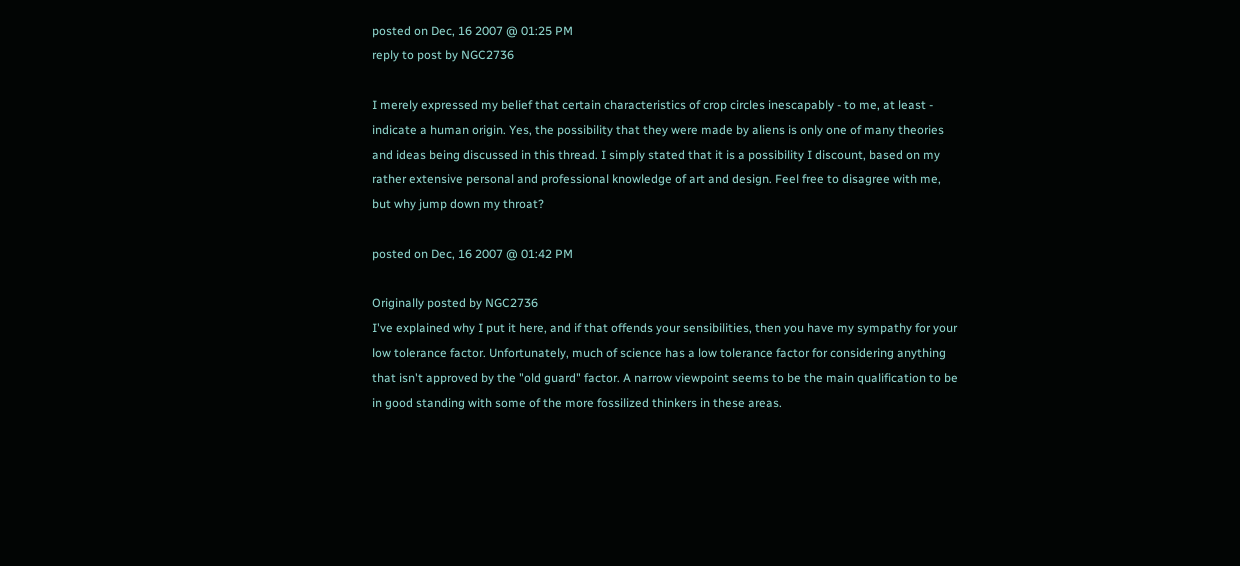posted on Dec, 16 2007 @ 01:25 PM
reply to post by NGC2736

I merely expressed my belief that certain characteristics of crop circles inescapably - to me, at least - indicate a human origin. Yes, the possibility that they were made by aliens is only one of many theories and ideas being discussed in this thread. I simply stated that it is a possibility I discount, based on my rather extensive personal and professional knowledge of art and design. Feel free to disagree with me, but why jump down my throat?

posted on Dec, 16 2007 @ 01:42 PM

Originally posted by NGC2736
I've explained why I put it here, and if that offends your sensibilities, then you have my sympathy for your low tolerance factor. Unfortunately, much of science has a low tolerance factor for considering anything that isn't approved by the "old guard" factor. A narrow viewpoint seems to be the main qualification to be in good standing with some of the more fossilized thinkers in these areas.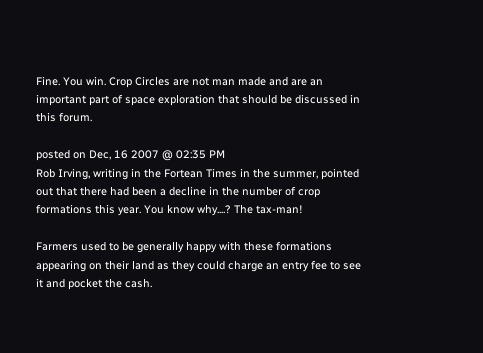Fine. You win. Crop Circles are not man made and are an important part of space exploration that should be discussed in this forum.

posted on Dec, 16 2007 @ 02:35 PM
Rob Irving, writing in the Fortean Times in the summer, pointed out that there had been a decline in the number of crop formations this year. You know why....? The tax-man!

Farmers used to be generally happy with these formations appearing on their land as they could charge an entry fee to see it and pocket the cash.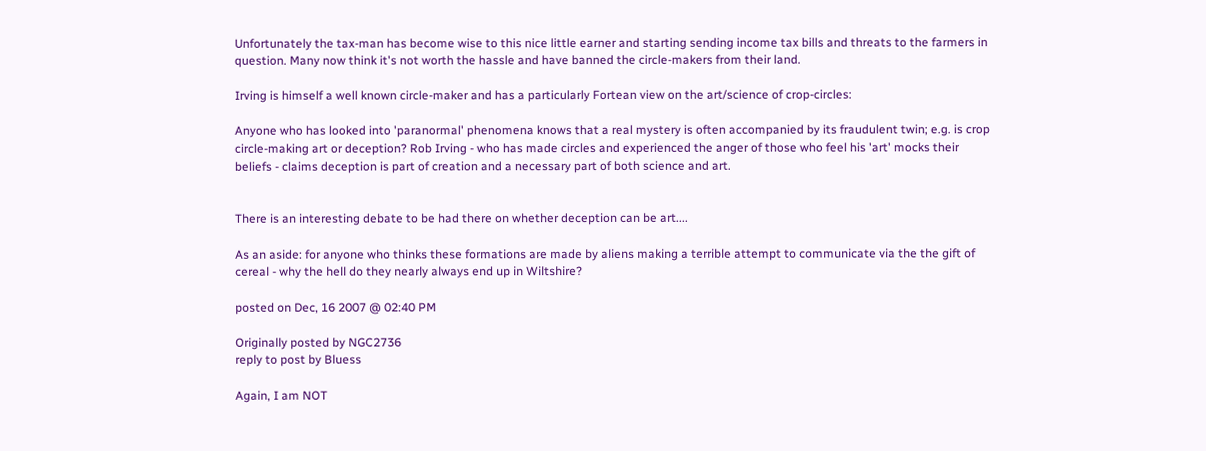Unfortunately the tax-man has become wise to this nice little earner and starting sending income tax bills and threats to the farmers in question. Many now think it's not worth the hassle and have banned the circle-makers from their land.

Irving is himself a well known circle-maker and has a particularly Fortean view on the art/science of crop-circles:

Anyone who has looked into 'paranormal' phenomena knows that a real mystery is often accompanied by its fraudulent twin; e.g. is crop circle-making art or deception? Rob Irving - who has made circles and experienced the anger of those who feel his 'art' mocks their beliefs - claims deception is part of creation and a necessary part of both science and art.


There is an interesting debate to be had there on whether deception can be art....

As an aside: for anyone who thinks these formations are made by aliens making a terrible attempt to communicate via the the gift of cereal - why the hell do they nearly always end up in Wiltshire?

posted on Dec, 16 2007 @ 02:40 PM

Originally posted by NGC2736
reply to post by Bluess

Again, I am NOT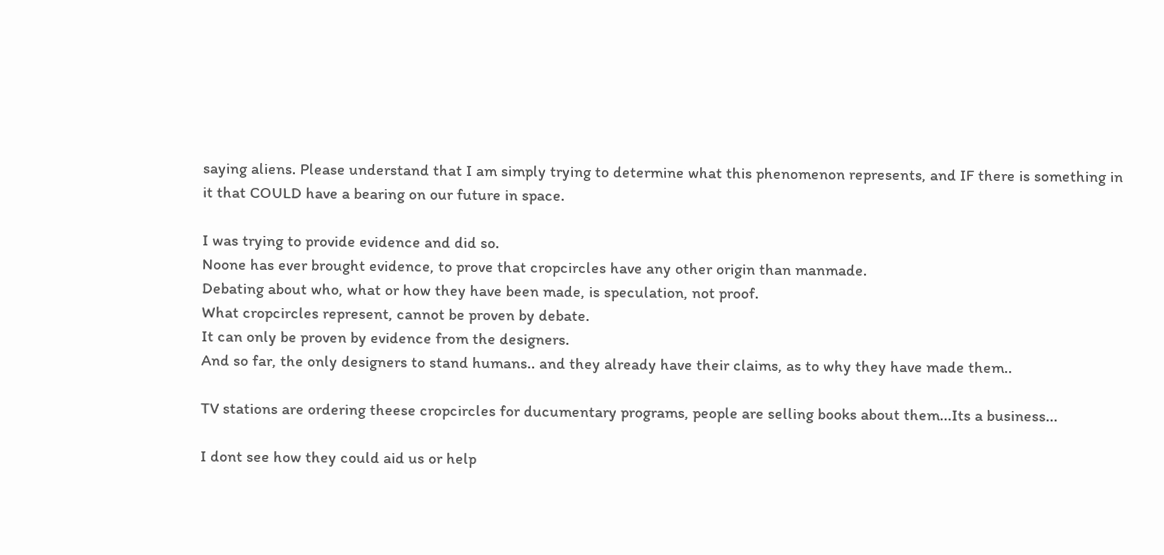saying aliens. Please understand that I am simply trying to determine what this phenomenon represents, and IF there is something in it that COULD have a bearing on our future in space.

I was trying to provide evidence and did so.
Noone has ever brought evidence, to prove that cropcircles have any other origin than manmade.
Debating about who, what or how they have been made, is speculation, not proof.
What cropcircles represent, cannot be proven by debate.
It can only be proven by evidence from the designers.
And so far, the only designers to stand humans.. and they already have their claims, as to why they have made them..

TV stations are ordering theese cropcircles for ducumentary programs, people are selling books about them...Its a business...

I dont see how they could aid us or help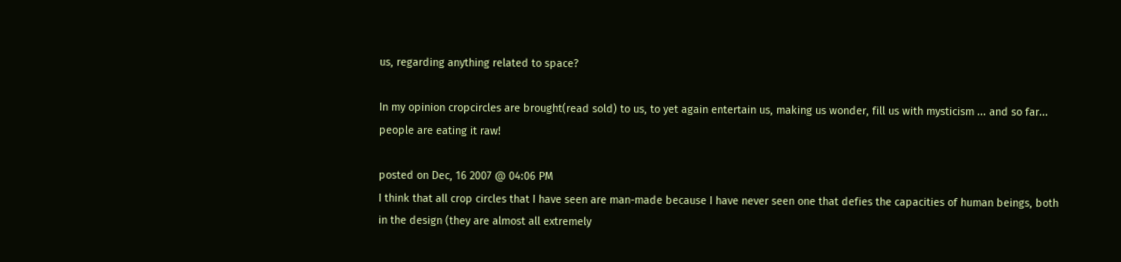us, regarding anything related to space?

In my opinion cropcircles are brought(read sold) to us, to yet again entertain us, making us wonder, fill us with mysticism ... and so far... people are eating it raw!

posted on Dec, 16 2007 @ 04:06 PM
I think that all crop circles that I have seen are man-made because I have never seen one that defies the capacities of human beings, both in the design (they are almost all extremely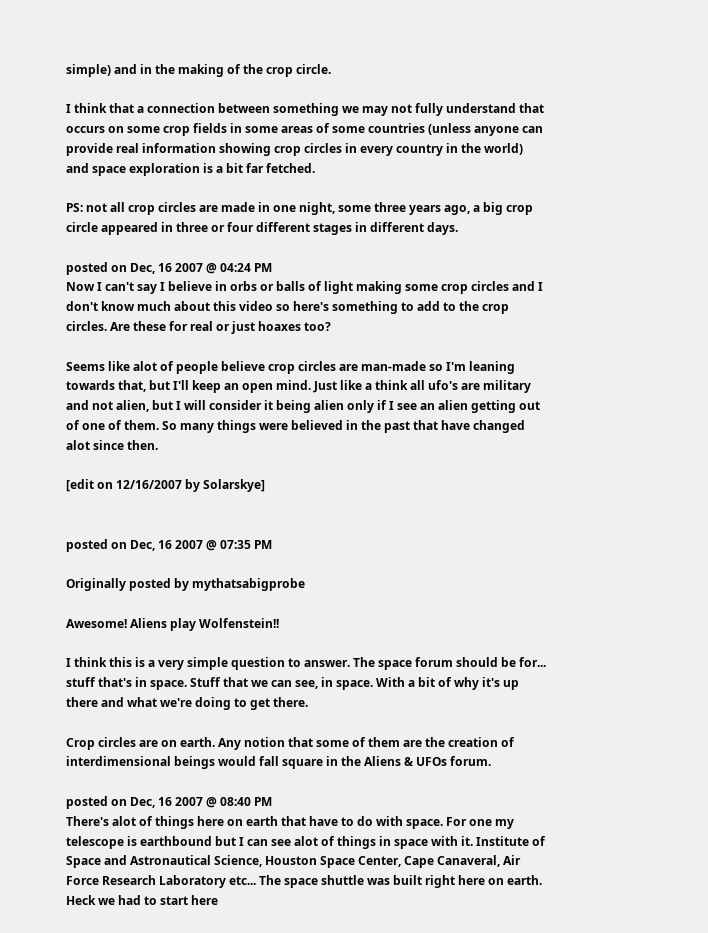simple) and in the making of the crop circle.

I think that a connection between something we may not fully understand that occurs on some crop fields in some areas of some countries (unless anyone can provide real information showing crop circles in every country in the world) and space exploration is a bit far fetched.

PS: not all crop circles are made in one night, some three years ago, a big crop circle appeared in three or four different stages in different days.

posted on Dec, 16 2007 @ 04:24 PM
Now I can't say I believe in orbs or balls of light making some crop circles and I don't know much about this video so here's something to add to the crop circles. Are these for real or just hoaxes too?

Seems like alot of people believe crop circles are man-made so I'm leaning towards that, but I'll keep an open mind. Just like a think all ufo's are military and not alien, but I will consider it being alien only if I see an alien getting out of one of them. So many things were believed in the past that have changed alot since then.

[edit on 12/16/2007 by Solarskye]


posted on Dec, 16 2007 @ 07:35 PM

Originally posted by mythatsabigprobe

Awesome! Aliens play Wolfenstein!!

I think this is a very simple question to answer. The space forum should be for... stuff that's in space. Stuff that we can see, in space. With a bit of why it's up there and what we're doing to get there.

Crop circles are on earth. Any notion that some of them are the creation of interdimensional beings would fall square in the Aliens & UFOs forum.

posted on Dec, 16 2007 @ 08:40 PM
There's alot of things here on earth that have to do with space. For one my telescope is earthbound but I can see alot of things in space with it. Institute of Space and Astronautical Science, Houston Space Center, Cape Canaveral, Air Force Research Laboratory etc... The space shuttle was built right here on earth. Heck we had to start here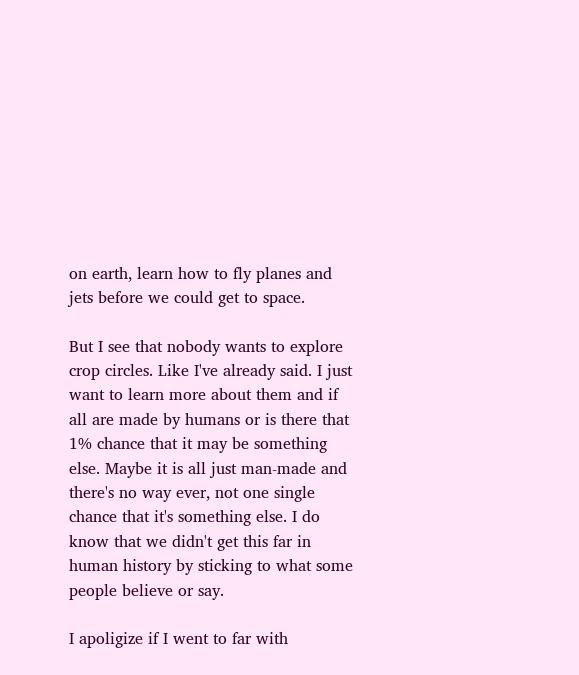on earth, learn how to fly planes and jets before we could get to space.

But I see that nobody wants to explore crop circles. Like I've already said. I just want to learn more about them and if all are made by humans or is there that 1% chance that it may be something else. Maybe it is all just man-made and there's no way ever, not one single chance that it's something else. I do know that we didn't get this far in human history by sticking to what some people believe or say.

I apoligize if I went to far with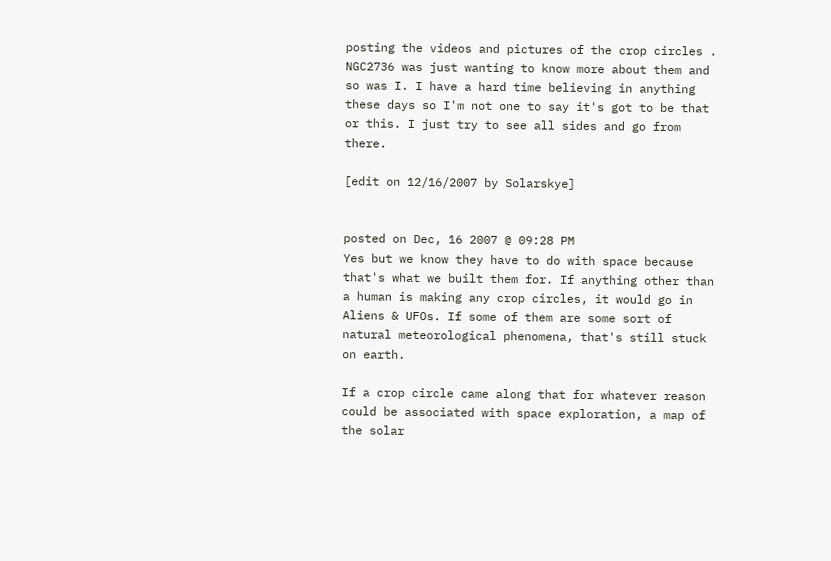posting the videos and pictures of the crop circles . NGC2736 was just wanting to know more about them and so was I. I have a hard time believing in anything these days so I'm not one to say it's got to be that or this. I just try to see all sides and go from there.

[edit on 12/16/2007 by Solarskye]


posted on Dec, 16 2007 @ 09:28 PM
Yes but we know they have to do with space because that's what we built them for. If anything other than a human is making any crop circles, it would go in Aliens & UFOs. If some of them are some sort of natural meteorological phenomena, that's still stuck on earth.

If a crop circle came along that for whatever reason could be associated with space exploration, a map of the solar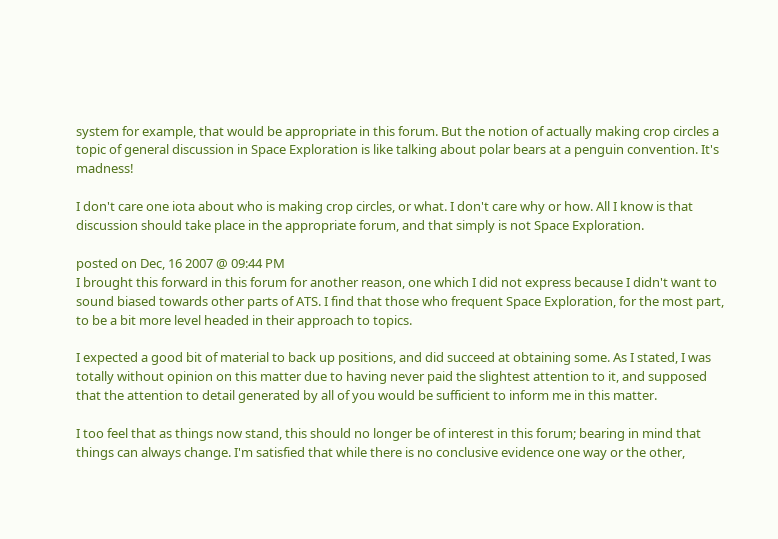system for example, that would be appropriate in this forum. But the notion of actually making crop circles a topic of general discussion in Space Exploration is like talking about polar bears at a penguin convention. It's madness!

I don't care one iota about who is making crop circles, or what. I don't care why or how. All I know is that discussion should take place in the appropriate forum, and that simply is not Space Exploration.

posted on Dec, 16 2007 @ 09:44 PM
I brought this forward in this forum for another reason, one which I did not express because I didn't want to sound biased towards other parts of ATS. I find that those who frequent Space Exploration, for the most part, to be a bit more level headed in their approach to topics.

I expected a good bit of material to back up positions, and did succeed at obtaining some. As I stated, I was totally without opinion on this matter due to having never paid the slightest attention to it, and supposed that the attention to detail generated by all of you would be sufficient to inform me in this matter.

I too feel that as things now stand, this should no longer be of interest in this forum; bearing in mind that things can always change. I'm satisfied that while there is no conclusive evidence one way or the other,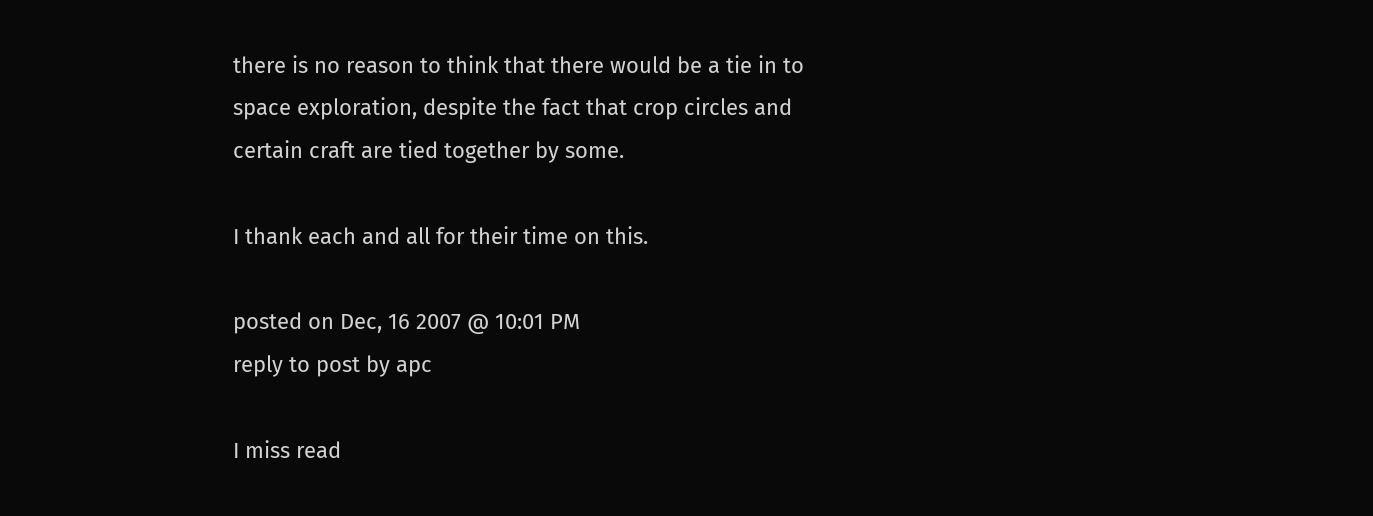there is no reason to think that there would be a tie in to space exploration, despite the fact that crop circles and certain craft are tied together by some.

I thank each and all for their time on this.

posted on Dec, 16 2007 @ 10:01 PM
reply to post by apc

I miss read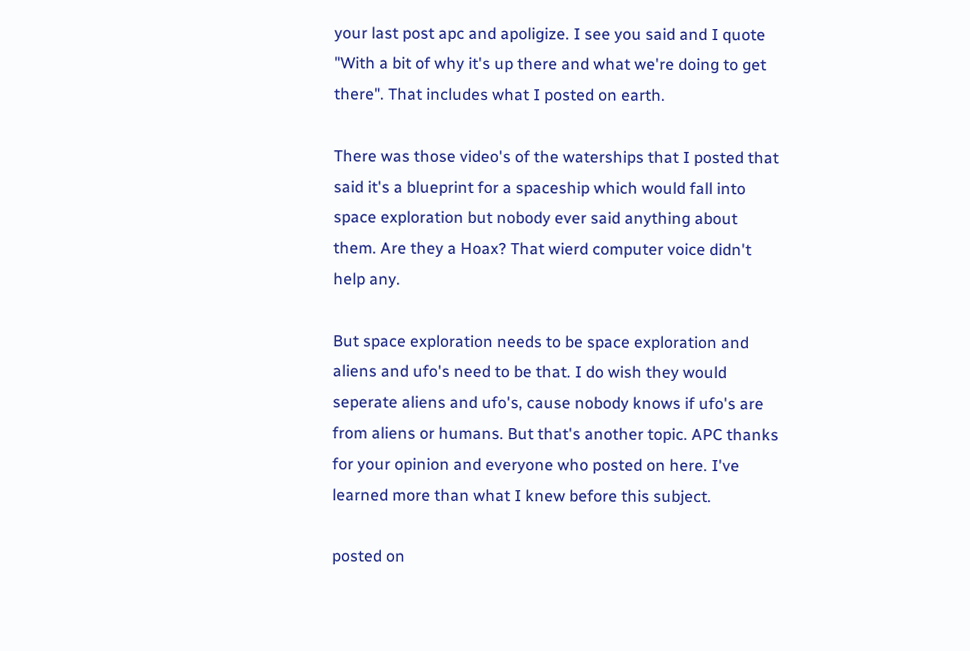your last post apc and apoligize. I see you said and I quote "With a bit of why it's up there and what we're doing to get there". That includes what I posted on earth.

There was those video's of the waterships that I posted that said it's a blueprint for a spaceship which would fall into space exploration but nobody ever said anything about them. Are they a Hoax? That wierd computer voice didn't help any.

But space exploration needs to be space exploration and aliens and ufo's need to be that. I do wish they would seperate aliens and ufo's, cause nobody knows if ufo's are from aliens or humans. But that's another topic. APC thanks for your opinion and everyone who posted on here. I've learned more than what I knew before this subject.

posted on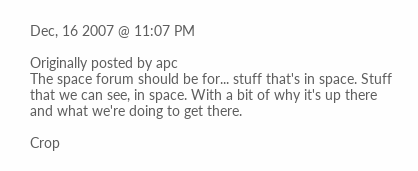Dec, 16 2007 @ 11:07 PM

Originally posted by apc
The space forum should be for... stuff that's in space. Stuff that we can see, in space. With a bit of why it's up there and what we're doing to get there.

Crop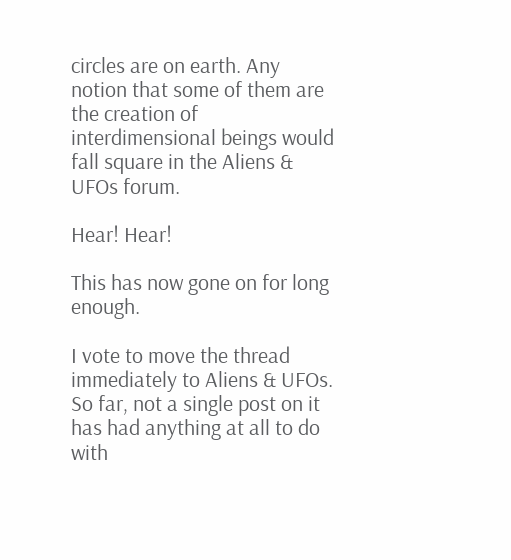circles are on earth. Any notion that some of them are the creation of interdimensional beings would fall square in the Aliens & UFOs forum.

Hear! Hear!

This has now gone on for long enough.

I vote to move the thread immediately to Aliens & UFOs. So far, not a single post on it has had anything at all to do with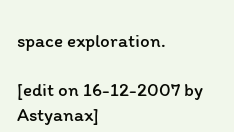space exploration.

[edit on 16-12-2007 by Astyanax]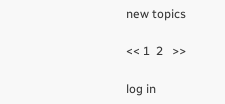new topics

<< 1  2   >>

log in